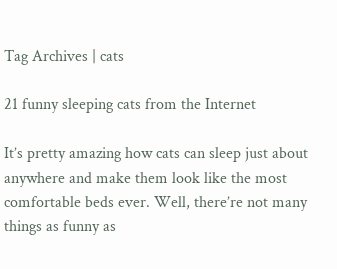Tag Archives | cats

21 funny sleeping cats from the Internet

It’s pretty amazing how cats can sleep just about anywhere and make them look like the most comfortable beds ever. Well, there’re not many things as funny as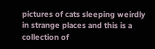pictures of cats sleeping weirdly in strange places and this is a collection of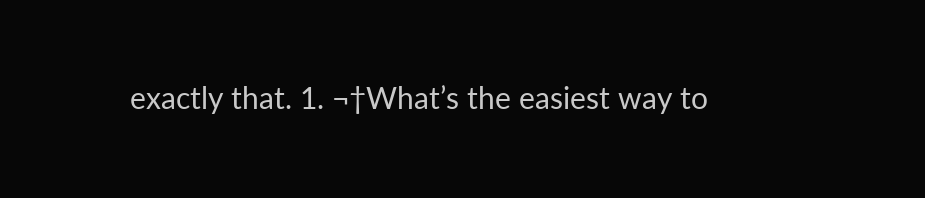exactly that. 1. ¬†What’s the easiest way to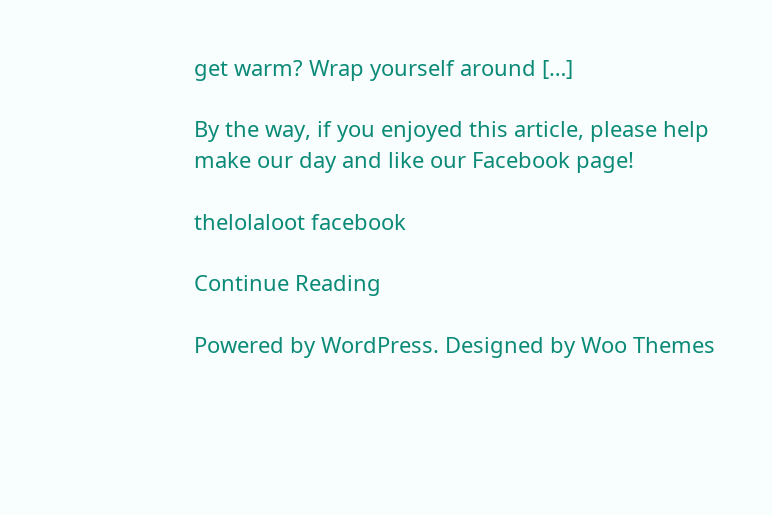get warm? Wrap yourself around […]

By the way, if you enjoyed this article, please help make our day and like our Facebook page!

thelolaloot facebook

Continue Reading

Powered by WordPress. Designed by Woo Themes